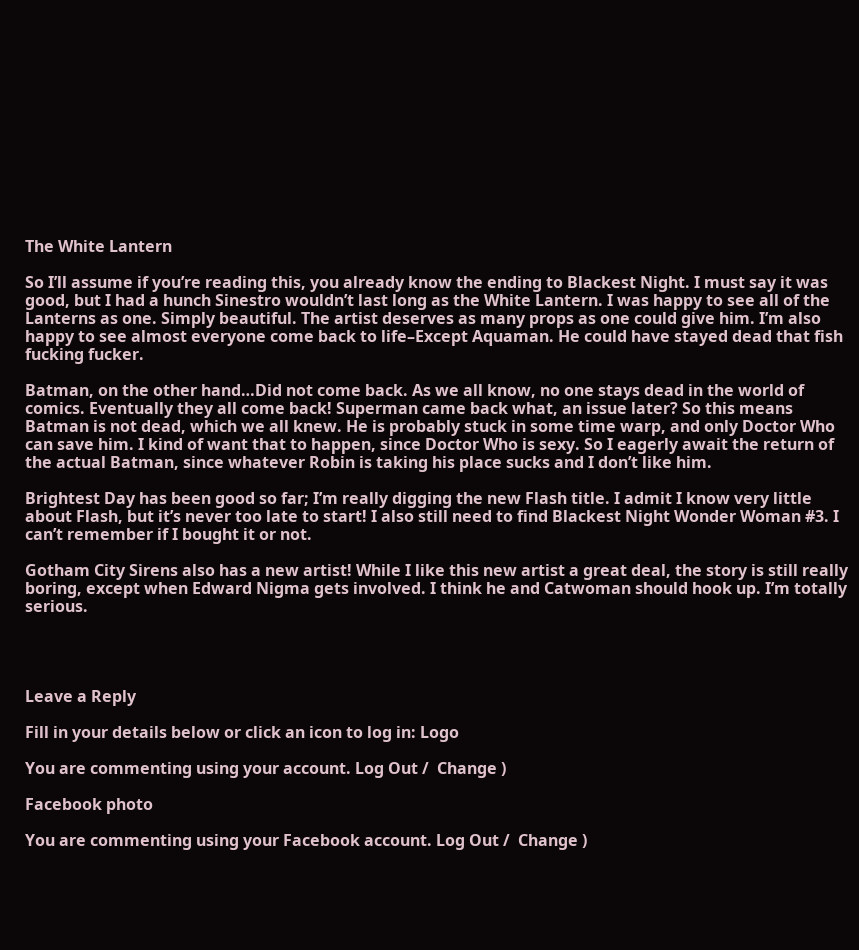The White Lantern

So I’ll assume if you’re reading this, you already know the ending to Blackest Night. I must say it was good, but I had a hunch Sinestro wouldn’t last long as the White Lantern. I was happy to see all of the Lanterns as one. Simply beautiful. The artist deserves as many props as one could give him. I’m also happy to see almost everyone come back to life–Except Aquaman. He could have stayed dead that fish fucking fucker.

Batman, on the other hand…Did not come back. As we all know, no one stays dead in the world of comics. Eventually they all come back! Superman came back what, an issue later? So this means Batman is not dead, which we all knew. He is probably stuck in some time warp, and only Doctor Who can save him. I kind of want that to happen, since Doctor Who is sexy. So I eagerly await the return of the actual Batman, since whatever Robin is taking his place sucks and I don’t like him.

Brightest Day has been good so far; I’m really digging the new Flash title. I admit I know very little about Flash, but it’s never too late to start! I also still need to find Blackest Night Wonder Woman #3. I can’t remember if I bought it or not.

Gotham City Sirens also has a new artist! While I like this new artist a great deal, the story is still really boring, except when Edward Nigma gets involved. I think he and Catwoman should hook up. I’m totally serious.




Leave a Reply

Fill in your details below or click an icon to log in: Logo

You are commenting using your account. Log Out /  Change )

Facebook photo

You are commenting using your Facebook account. Log Out /  Change )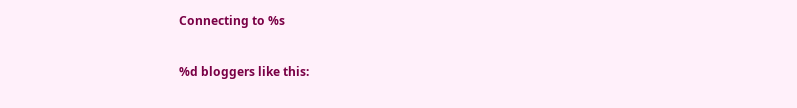Connecting to %s

%d bloggers like this: